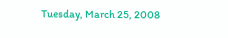Tuesday, March 25, 2008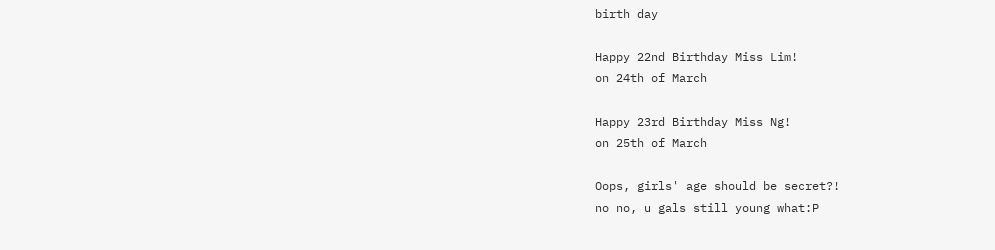birth day

Happy 22nd Birthday Miss Lim!
on 24th of March

Happy 23rd Birthday Miss Ng!
on 25th of March

Oops, girls' age should be secret?!
no no, u gals still young what:P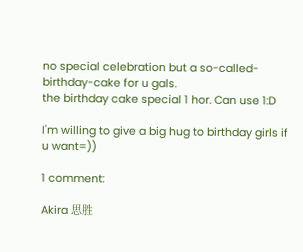no special celebration but a so-called-birthday-cake for u gals.
the birthday cake special 1 hor. Can use 1:D

I'm willing to give a big hug to birthday girls if u want=))

1 comment:

Akira 思胜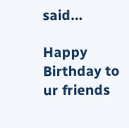said...

Happy Birthday to ur friends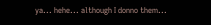ya... hehe... although I donno them...